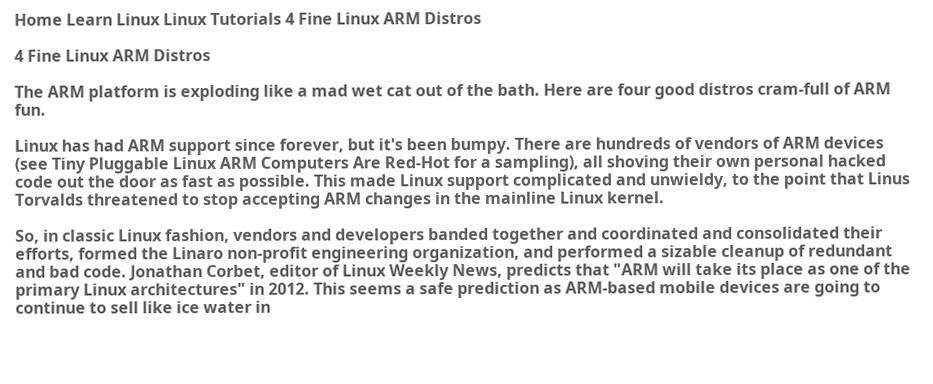Home Learn Linux Linux Tutorials 4 Fine Linux ARM Distros

4 Fine Linux ARM Distros

The ARM platform is exploding like a mad wet cat out of the bath. Here are four good distros cram-full of ARM fun.

Linux has had ARM support since forever, but it's been bumpy. There are hundreds of vendors of ARM devices (see Tiny Pluggable Linux ARM Computers Are Red-Hot for a sampling), all shoving their own personal hacked code out the door as fast as possible. This made Linux support complicated and unwieldy, to the point that Linus Torvalds threatened to stop accepting ARM changes in the mainline Linux kernel.

So, in classic Linux fashion, vendors and developers banded together and coordinated and consolidated their efforts, formed the Linaro non-profit engineering organization, and performed a sizable cleanup of redundant and bad code. Jonathan Corbet, editor of Linux Weekly News, predicts that "ARM will take its place as one of the primary Linux architectures" in 2012. This seems a safe prediction as ARM-based mobile devices are going to continue to sell like ice water in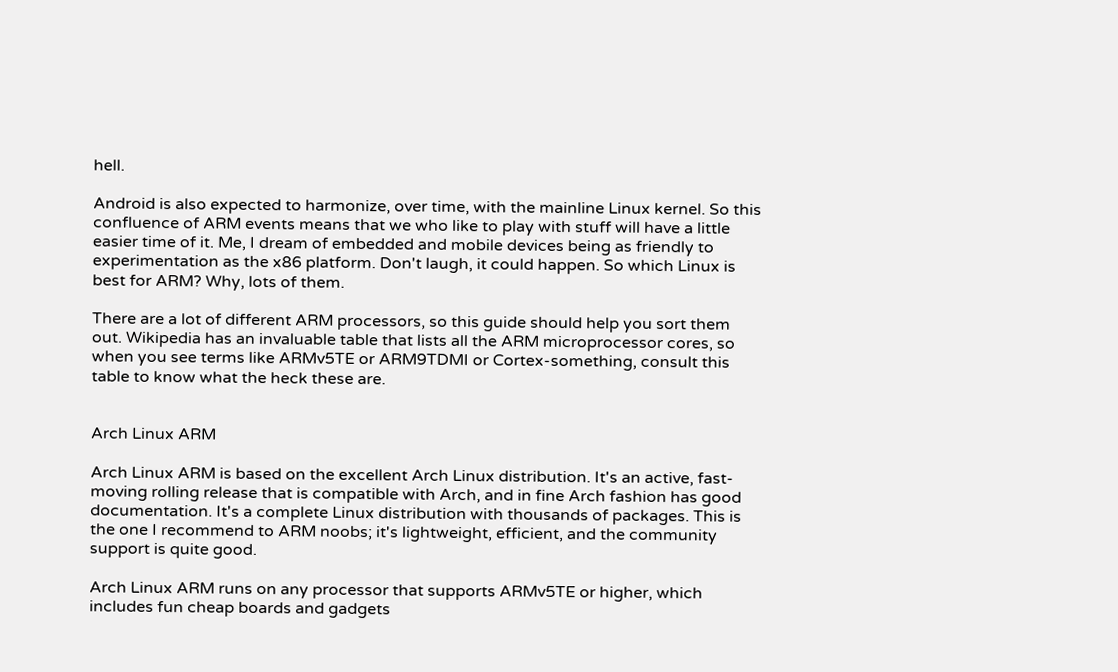hell.

Android is also expected to harmonize, over time, with the mainline Linux kernel. So this confluence of ARM events means that we who like to play with stuff will have a little easier time of it. Me, I dream of embedded and mobile devices being as friendly to experimentation as the x86 platform. Don't laugh, it could happen. So which Linux is best for ARM? Why, lots of them.

There are a lot of different ARM processors, so this guide should help you sort them out. Wikipedia has an invaluable table that lists all the ARM microprocessor cores, so when you see terms like ARMv5TE or ARM9TDMI or Cortex-something, consult this table to know what the heck these are.


Arch Linux ARM

Arch Linux ARM is based on the excellent Arch Linux distribution. It's an active, fast-moving rolling release that is compatible with Arch, and in fine Arch fashion has good documentation. It's a complete Linux distribution with thousands of packages. This is the one I recommend to ARM noobs; it's lightweight, efficient, and the community support is quite good.

Arch Linux ARM runs on any processor that supports ARMv5TE or higher, which includes fun cheap boards and gadgets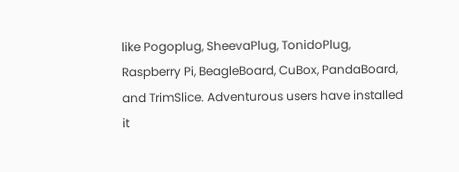like Pogoplug, SheevaPlug, TonidoPlug, Raspberry Pi, BeagleBoard, CuBox, PandaBoard, and TrimSlice. Adventurous users have installed it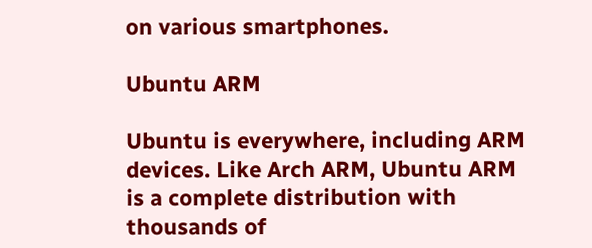on various smartphones.

Ubuntu ARM

Ubuntu is everywhere, including ARM devices. Like Arch ARM, Ubuntu ARM is a complete distribution with thousands of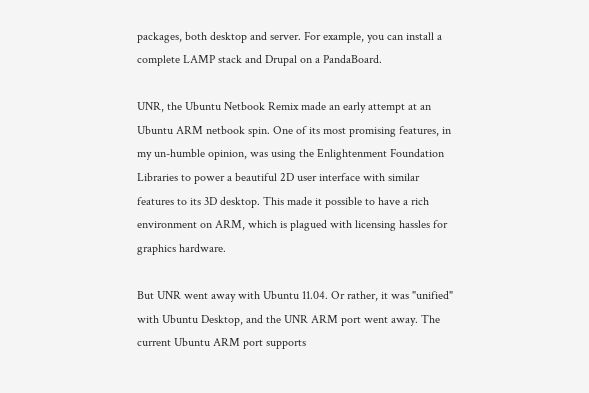packages, both desktop and server. For example, you can install a complete LAMP stack and Drupal on a PandaBoard.

UNR, the Ubuntu Netbook Remix made an early attempt at an Ubuntu ARM netbook spin. One of its most promising features, in my un-humble opinion, was using the Enlightenment Foundation Libraries to power a beautiful 2D user interface with similar features to its 3D desktop. This made it possible to have a rich environment on ARM, which is plagued with licensing hassles for graphics hardware.

But UNR went away with Ubuntu 11.04. Or rather, it was "unified" with Ubuntu Desktop, and the UNR ARM port went away. The current Ubuntu ARM port supports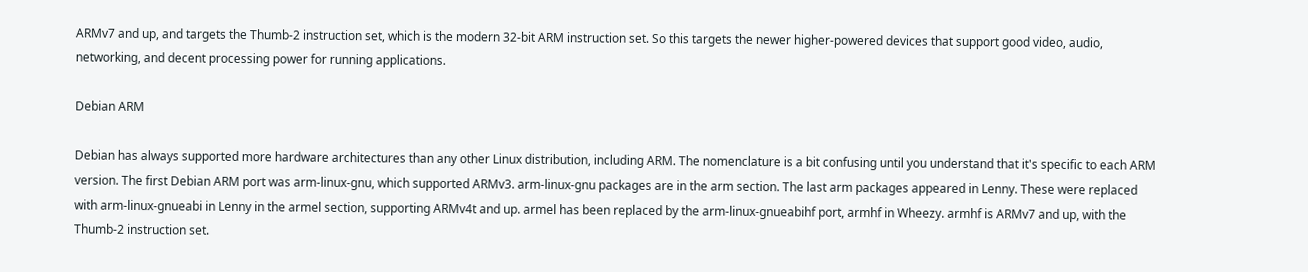ARMv7 and up, and targets the Thumb-2 instruction set, which is the modern 32-bit ARM instruction set. So this targets the newer higher-powered devices that support good video, audio, networking, and decent processing power for running applications.

Debian ARM

Debian has always supported more hardware architectures than any other Linux distribution, including ARM. The nomenclature is a bit confusing until you understand that it's specific to each ARM version. The first Debian ARM port was arm-linux-gnu, which supported ARMv3. arm-linux-gnu packages are in the arm section. The last arm packages appeared in Lenny. These were replaced with arm-linux-gnueabi in Lenny in the armel section, supporting ARMv4t and up. armel has been replaced by the arm-linux-gnueabihf port, armhf in Wheezy. armhf is ARMv7 and up, with the Thumb-2 instruction set.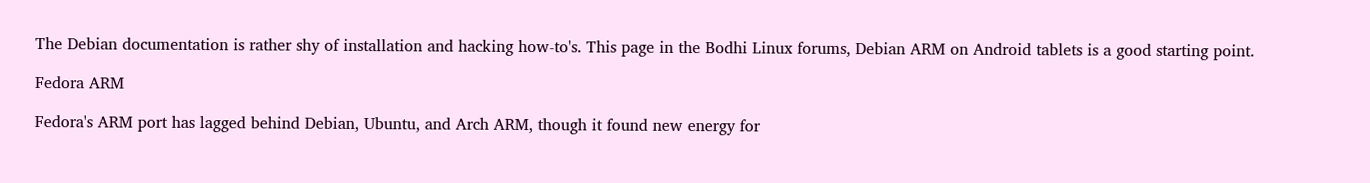The Debian documentation is rather shy of installation and hacking how-to's. This page in the Bodhi Linux forums, Debian ARM on Android tablets is a good starting point.

Fedora ARM

Fedora's ARM port has lagged behind Debian, Ubuntu, and Arch ARM, though it found new energy for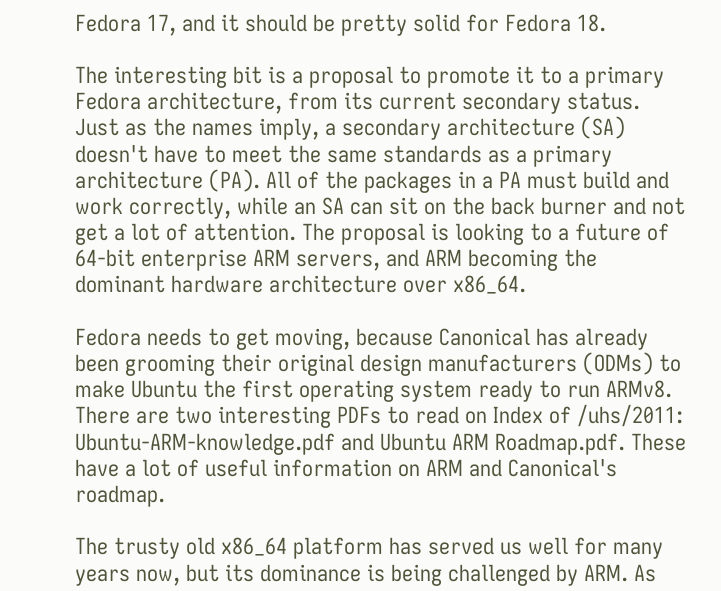Fedora 17, and it should be pretty solid for Fedora 18.

The interesting bit is a proposal to promote it to a primary Fedora architecture, from its current secondary status. Just as the names imply, a secondary architecture (SA) doesn't have to meet the same standards as a primary architecture (PA). All of the packages in a PA must build and work correctly, while an SA can sit on the back burner and not get a lot of attention. The proposal is looking to a future of 64-bit enterprise ARM servers, and ARM becoming the dominant hardware architecture over x86_64.

Fedora needs to get moving, because Canonical has already been grooming their original design manufacturers (ODMs) to make Ubuntu the first operating system ready to run ARMv8. There are two interesting PDFs to read on Index of /uhs/2011: Ubuntu-ARM-knowledge.pdf and Ubuntu ARM Roadmap.pdf. These have a lot of useful information on ARM and Canonical's roadmap.

The trusty old x86_64 platform has served us well for many years now, but its dominance is being challenged by ARM. As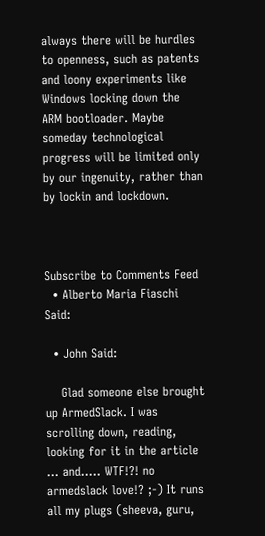always there will be hurdles to openness, such as patents and loony experiments like Windows locking down the ARM bootloader. Maybe someday technological progress will be limited only by our ingenuity, rather than by lockin and lockdown.



Subscribe to Comments Feed
  • Alberto Maria Fiaschi Said:

  • John Said:

    Glad someone else brought up ArmedSlack. I was scrolling down, reading, looking for it in the article ... and..... WTF!?! no armedslack love!? ;-) It runs all my plugs (sheeva, guru,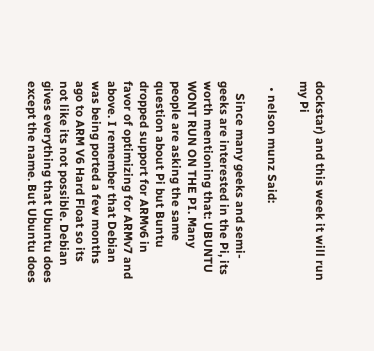dockstar) and this week it will run my Pi

  • nelson munz Said:

    Since many geeks and semi-geeks are interested in the Pi, its worth mentioning that: UBUNTU WONT RUN ON THE PI. Many people are asking the same question about Pi but Buntu dropped support for ARMv6 in favor of optimizing for ARMv7 and above. I remember that Debian was being ported a few months ago to ARM V6 Hard Float so its not like its not possible. Debian gives everything that Ubuntu does except the name. But Ubuntu does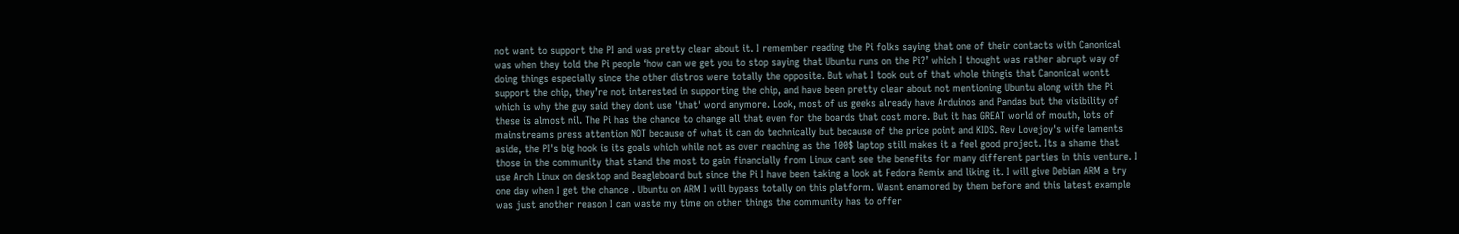not want to support the PI and was pretty clear about it. I remember reading the Pi folks saying that one of their contacts with Canonical was when they told the Pi people ‘how can we get you to stop saying that Ubuntu runs on the Pi?’ which I thought was rather abrupt way of doing things especially since the other distros were totally the opposite. But what I took out of that whole thingis that Canonical wontt support the chip, they’re not interested in supporting the chip, and have been pretty clear about not mentioning Ubuntu along with the Pi which is why the guy said they dont use 'that' word anymore. Look, most of us geeks already have Arduinos and Pandas but the visibility of these is almost nil. The Pi has the chance to change all that even for the boards that cost more. But it has GREAT world of mouth, lots of mainstreams press attention NOT because of what it can do technically but because of the price point and KIDS. Rev Lovejoy's wife laments aside, the PI's big hook is its goals which while not as over reaching as the 100$ laptop still makes it a feel good project. Its a shame that those in the community that stand the most to gain financially from Linux cant see the benefits for many different parties in this venture. I use Arch Linux on desktop and Beagleboard but since the Pi I have been taking a look at Fedora Remix and liking it. I will give Debian ARM a try one day when I get the chance . Ubuntu on ARM I will bypass totally on this platform. Wasnt enamored by them before and this latest example was just another reason I can waste my time on other things the community has to offer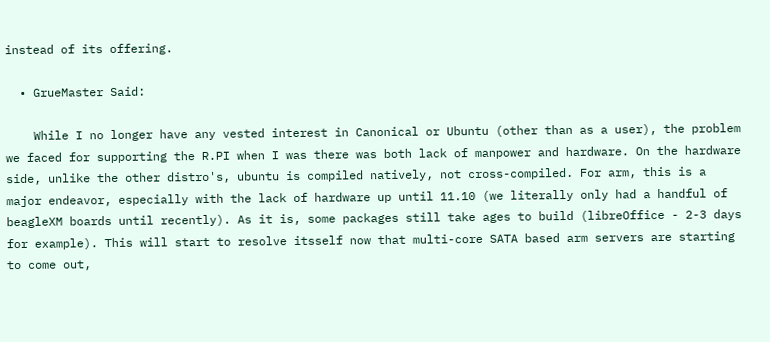instead of its offering.

  • GrueMaster Said:

    While I no longer have any vested interest in Canonical or Ubuntu (other than as a user), the problem we faced for supporting the R.PI when I was there was both lack of manpower and hardware. On the hardware side, unlike the other distro's, ubuntu is compiled natively, not cross-compiled. For arm, this is a major endeavor, especially with the lack of hardware up until 11.10 (we literally only had a handful of beagleXM boards until recently). As it is, some packages still take ages to build (libreOffice - 2-3 days for example). This will start to resolve itsself now that multi-core SATA based arm servers are starting to come out,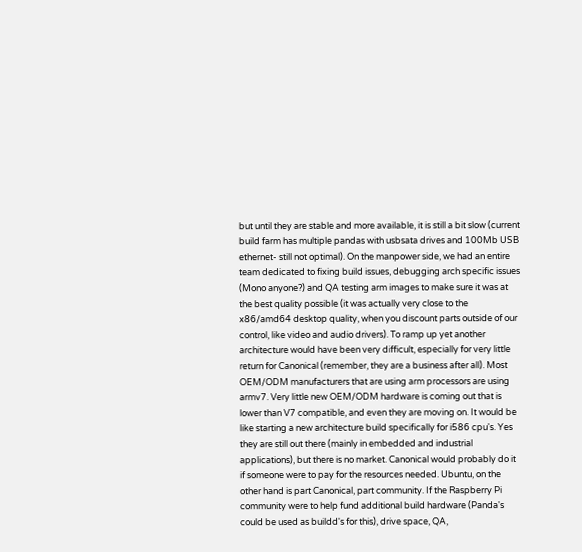but until they are stable and more available, it is still a bit slow (current build farm has multiple pandas with usbsata drives and 100Mb USB ethernet- still not optimal). On the manpower side, we had an entire team dedicated to fixing build issues, debugging arch specific issues (Mono anyone?) and QA testing arm images to make sure it was at the best quality possible (it was actually very close to the x86/amd64 desktop quality, when you discount parts outside of our control, like video and audio drivers). To ramp up yet another architecture would have been very difficult, especially for very little return for Canonical (remember, they are a business after all). Most OEM/ODM manufacturers that are using arm processors are using armv7. Very little new OEM/ODM hardware is coming out that is lower than V7 compatible, and even they are moving on. It would be like starting a new architecture build specifically for i586 cpu's. Yes they are still out there (mainly in embedded and industrial applications), but there is no market. Canonical would probably do it if someone were to pay for the resources needed. Ubuntu, on the other hand is part Canonical, part community. If the Raspberry Pi community were to help fund additional build hardware (Panda's could be used as buildd's for this), drive space, QA,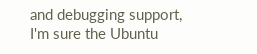and debugging support, I'm sure the Ubuntu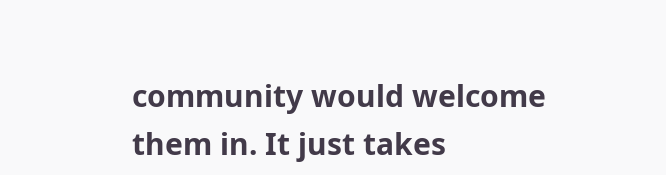community would welcome them in. It just takes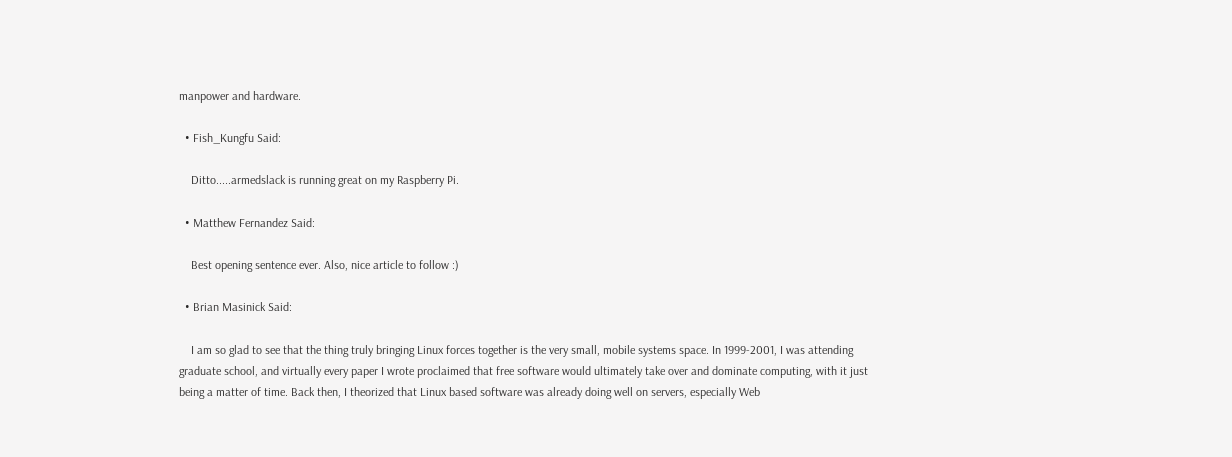manpower and hardware.

  • Fish_Kungfu Said:

    Ditto.....armedslack is running great on my Raspberry Pi.

  • Matthew Fernandez Said:

    Best opening sentence ever. Also, nice article to follow :)

  • Brian Masinick Said:

    I am so glad to see that the thing truly bringing Linux forces together is the very small, mobile systems space. In 1999-2001, I was attending graduate school, and virtually every paper I wrote proclaimed that free software would ultimately take over and dominate computing, with it just being a matter of time. Back then, I theorized that Linux based software was already doing well on servers, especially Web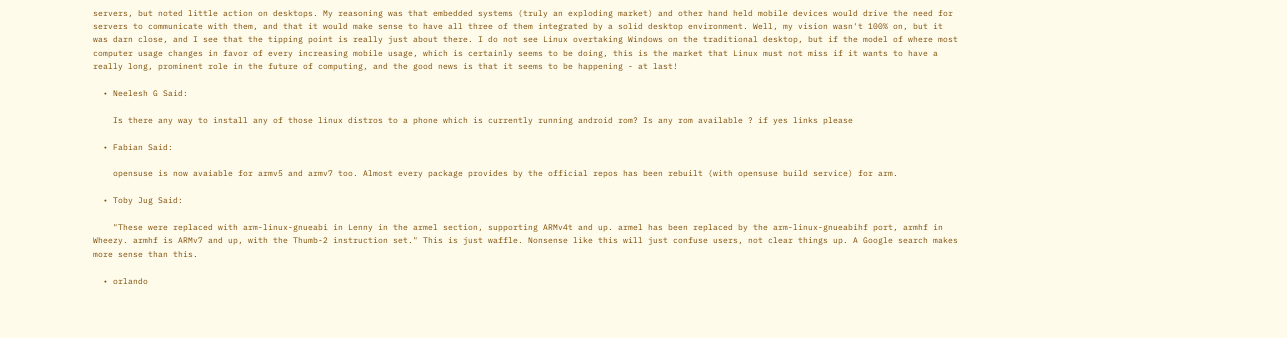servers, but noted little action on desktops. My reasoning was that embedded systems (truly an exploding market) and other hand held mobile devices would drive the need for servers to communicate with them, and that it would make sense to have all three of them integrated by a solid desktop environment. Well, my vision wasn't 100% on, but it was darn close, and I see that the tipping point is really just about there. I do not see Linux overtaking Windows on the traditional desktop, but if the model of where most computer usage changes in favor of every increasing mobile usage, which is certainly seems to be doing, this is the market that Linux must not miss if it wants to have a really long, prominent role in the future of computing, and the good news is that it seems to be happening - at last!

  • Neelesh G Said:

    Is there any way to install any of those linux distros to a phone which is currently running android rom? Is any rom available ? if yes links please

  • Fabian Said:

    opensuse is now avaiable for armv5 and armv7 too. Almost every package provides by the official repos has been rebuilt (with opensuse build service) for arm.

  • Toby Jug Said:

    "These were replaced with arm-linux-gnueabi in Lenny in the armel section, supporting ARMv4t and up. armel has been replaced by the arm-linux-gnueabihf port, armhf in Wheezy. armhf is ARMv7 and up, with the Thumb-2 instruction set." This is just waffle. Nonsense like this will just confuse users, not clear things up. A Google search makes more sense than this.

  • orlando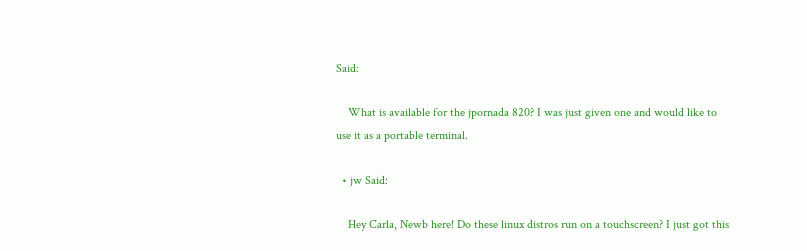Said:

    What is available for the jpornada 820? I was just given one and would like to use it as a portable terminal.

  • jw Said:

    Hey Carla, Newb here! Do these linux distros run on a touchscreen? I just got this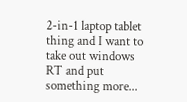2-in-1 laptop tablet thing and I want to take out windows RT and put something more...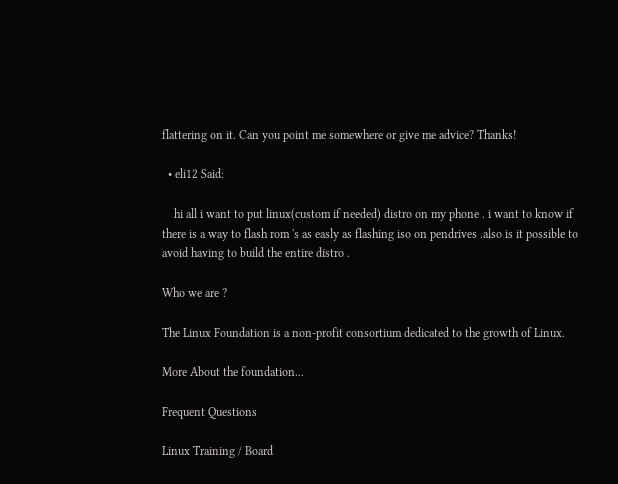flattering on it. Can you point me somewhere or give me advice? Thanks!

  • eli12 Said:

    hi all i want to put linux(custom if needed) distro on my phone . i want to know if there is a way to flash rom 's as easly as flashing iso on pendrives .also is it possible to avoid having to build the entire distro .

Who we are ?

The Linux Foundation is a non-profit consortium dedicated to the growth of Linux.

More About the foundation...

Frequent Questions

Linux Training / Board